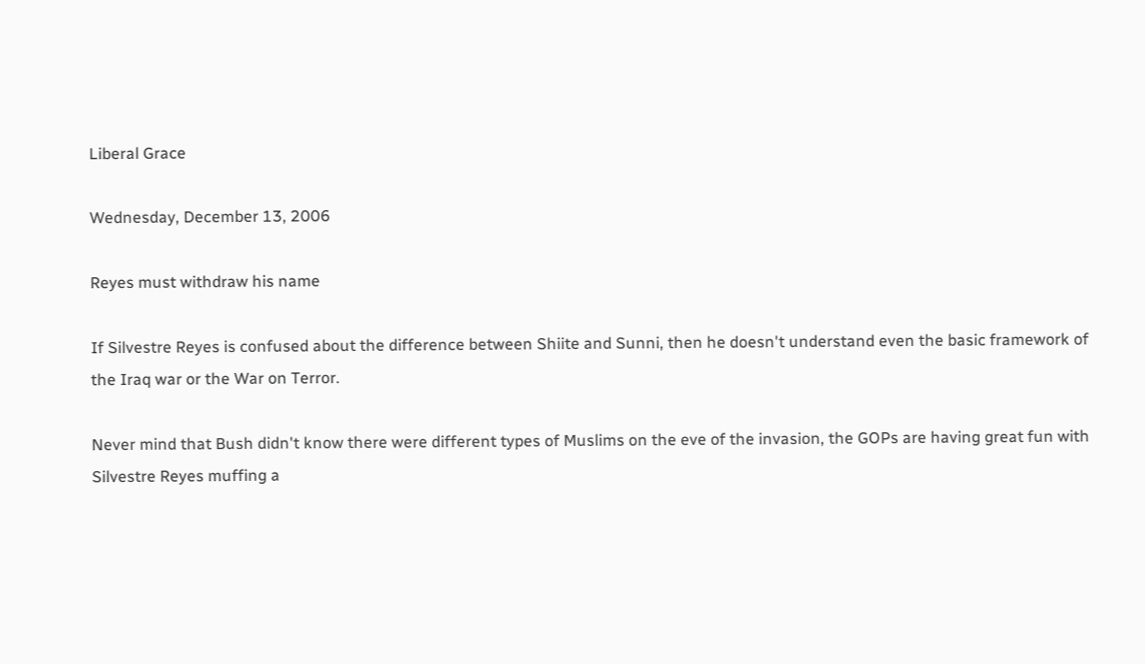Liberal Grace

Wednesday, December 13, 2006

Reyes must withdraw his name

If Silvestre Reyes is confused about the difference between Shiite and Sunni, then he doesn't understand even the basic framework of the Iraq war or the War on Terror.

Never mind that Bush didn't know there were different types of Muslims on the eve of the invasion, the GOPs are having great fun with Silvestre Reyes muffing a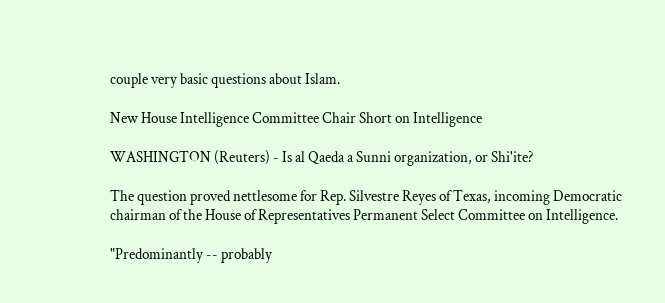couple very basic questions about Islam.

New House Intelligence Committee Chair Short on Intelligence

WASHINGTON (Reuters) - Is al Qaeda a Sunni organization, or Shi'ite?

The question proved nettlesome for Rep. Silvestre Reyes of Texas, incoming Democratic chairman of the House of Representatives Permanent Select Committee on Intelligence.

"Predominantly -- probably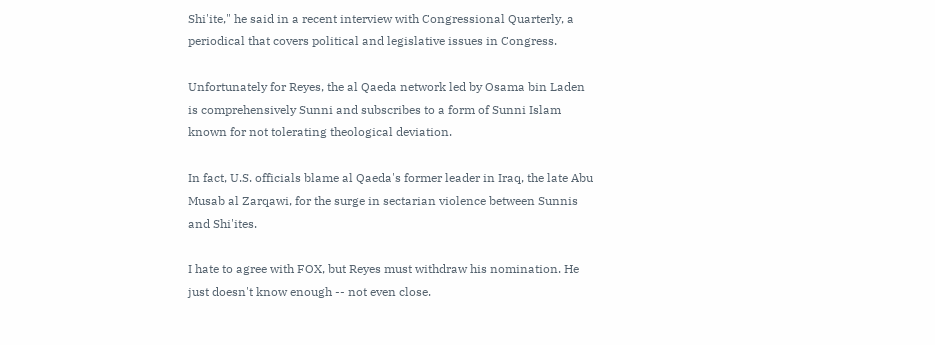Shi'ite," he said in a recent interview with Congressional Quarterly, a periodical that covers political and legislative issues in Congress.

Unfortunately for Reyes, the al Qaeda network led by Osama bin Laden is comprehensively Sunni and subscribes to a form of Sunni Islam known for not tolerating theological deviation.

In fact, U.S. officials blame al Qaeda's former leader in Iraq, the late Abu Musab al Zarqawi, for the surge in sectarian violence between Sunnis and Shi'ites.

I hate to agree with FOX, but Reyes must withdraw his nomination. He just doesn't know enough -- not even close.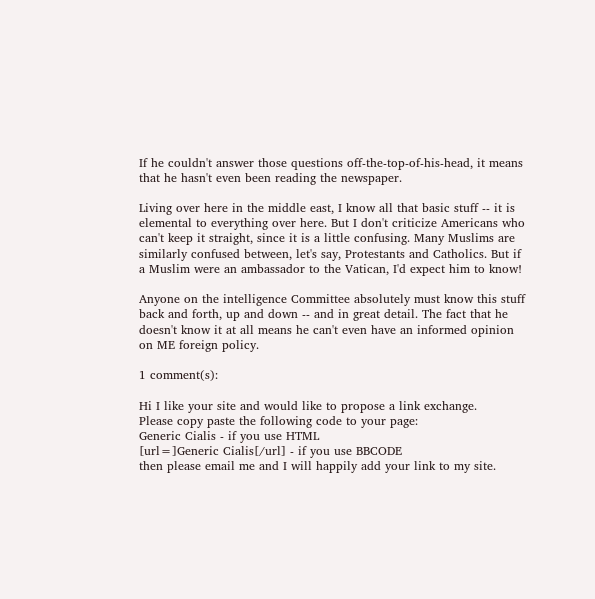If he couldn't answer those questions off-the-top-of-his-head, it means that he hasn't even been reading the newspaper.

Living over here in the middle east, I know all that basic stuff -- it is elemental to everything over here. But I don't criticize Americans who can't keep it straight, since it is a little confusing. Many Muslims are similarly confused between, let's say, Protestants and Catholics. But if a Muslim were an ambassador to the Vatican, I'd expect him to know!

Anyone on the intelligence Committee absolutely must know this stuff back and forth, up and down -- and in great detail. The fact that he doesn't know it at all means he can't even have an informed opinion on ME foreign policy.

1 comment(s):

Hi I like your site and would like to propose a link exchange.
Please copy paste the following code to your page:
Generic Cialis - if you use HTML
[url=]Generic Cialis[/url] - if you use BBCODE
then please email me and I will happily add your link to my site.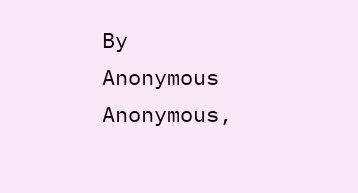By Anonymous Anonymous,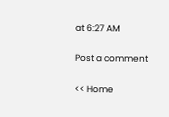at 6:27 AM

Post a comment

<< Home